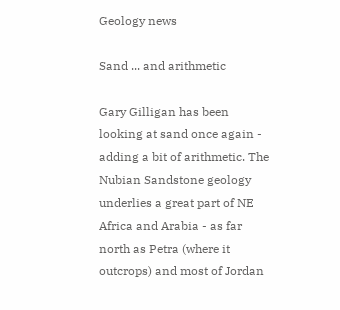Geology news

Sand ... and arithmetic

Gary Gilligan has been looking at sand once again - adding a bit of arithmetic. The Nubian Sandstone geology underlies a great part of NE Africa and Arabia - as far north as Petra (where it outcrops) and most of Jordan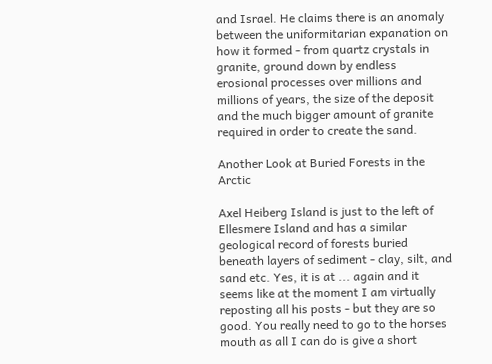and Israel. He claims there is an anomaly between the uniformitarian expanation on how it formed - from quartz crystals in granite, ground down by endless erosional processes over millions and millions of years, the size of the deposit and the much bigger amount of granite required in order to create the sand.

Another Look at Buried Forests in the Arctic

Axel Heiberg Island is just to the left of Ellesmere Island and has a similar geological record of forests buried beneath layers of sediment - clay, silt, and sand etc. Yes, it is at ... again and it seems like at the moment I am virtually reposting all his posts - but they are so good. You really need to go to the horses mouth as all I can do is give a short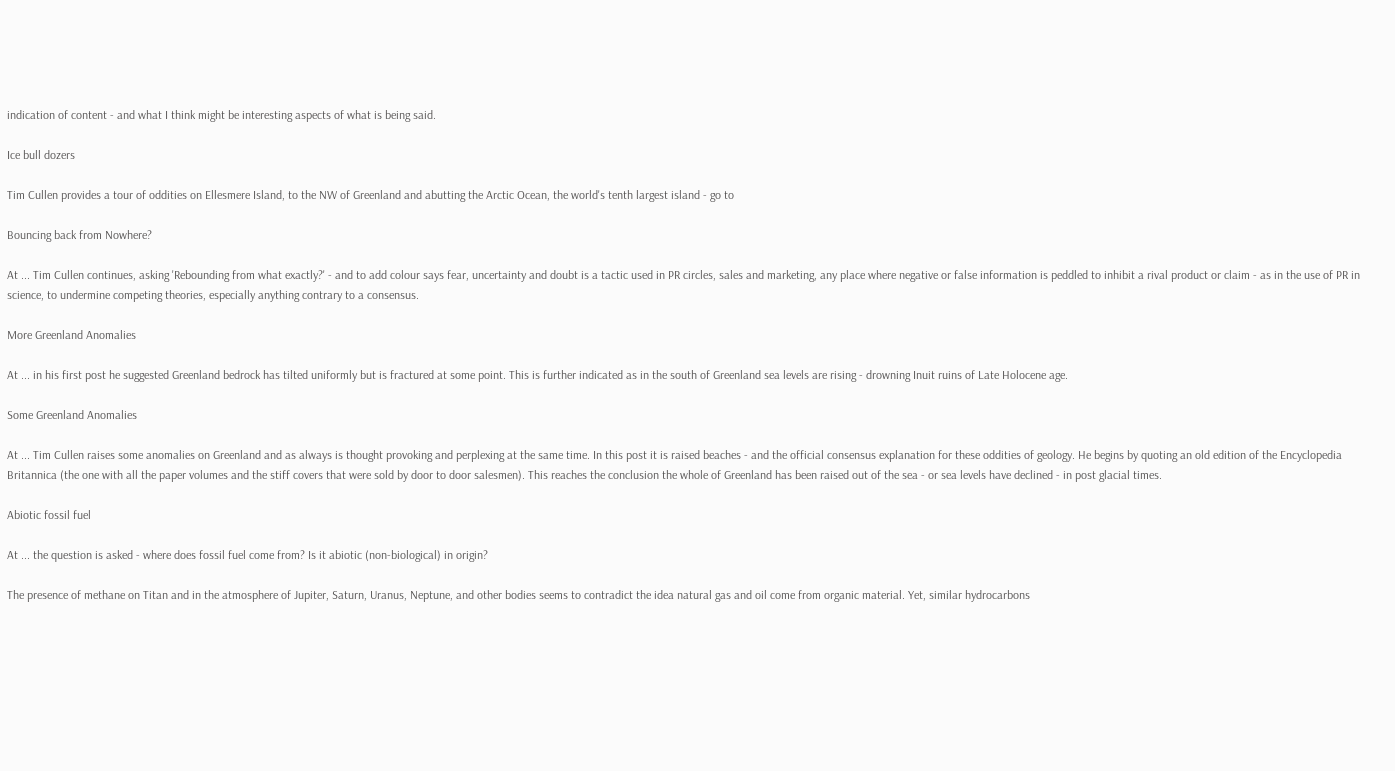indication of content - and what I think might be interesting aspects of what is being said.

Ice bull dozers

Tim Cullen provides a tour of oddities on Ellesmere Island, to the NW of Greenland and abutting the Arctic Ocean, the world's tenth largest island - go to

Bouncing back from Nowhere?

At ... Tim Cullen continues, asking 'Rebounding from what exactly?' - and to add colour says fear, uncertainty and doubt is a tactic used in PR circles, sales and marketing, any place where negative or false information is peddled to inhibit a rival product or claim - as in the use of PR in science, to undermine competing theories, especially anything contrary to a consensus.

More Greenland Anomalies

At ... in his first post he suggested Greenland bedrock has tilted uniformly but is fractured at some point. This is further indicated as in the south of Greenland sea levels are rising - drowning Inuit ruins of Late Holocene age.

Some Greenland Anomalies

At ... Tim Cullen raises some anomalies on Greenland and as always is thought provoking and perplexing at the same time. In this post it is raised beaches - and the official consensus explanation for these oddities of geology. He begins by quoting an old edition of the Encyclopedia Britannica (the one with all the paper volumes and the stiff covers that were sold by door to door salesmen). This reaches the conclusion the whole of Greenland has been raised out of the sea - or sea levels have declined - in post glacial times.

Abiotic fossil fuel

At ... the question is asked - where does fossil fuel come from? Is it abiotic (non-biological) in origin?

The presence of methane on Titan and in the atmosphere of Jupiter, Saturn, Uranus, Neptune, and other bodies seems to contradict the idea natural gas and oil come from organic material. Yet, similar hydrocarbons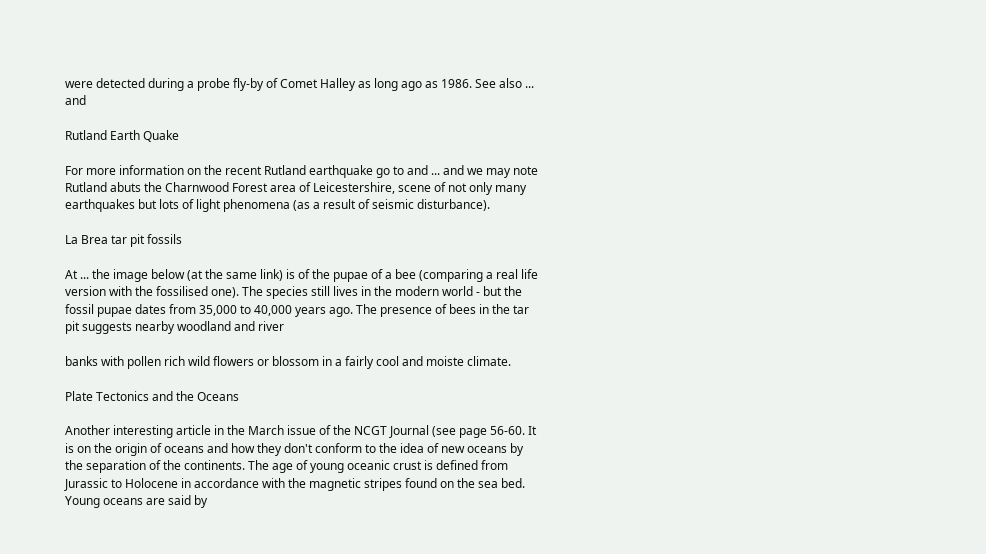were detected during a probe fly-by of Comet Halley as long ago as 1986. See also ... and

Rutland Earth Quake

For more information on the recent Rutland earthquake go to and ... and we may note Rutland abuts the Charnwood Forest area of Leicestershire, scene of not only many earthquakes but lots of light phenomena (as a result of seismic disturbance).

La Brea tar pit fossils

At ... the image below (at the same link) is of the pupae of a bee (comparing a real life version with the fossilised one). The species still lives in the modern world - but the fossil pupae dates from 35,000 to 40,000 years ago. The presence of bees in the tar pit suggests nearby woodland and river

banks with pollen rich wild flowers or blossom in a fairly cool and moiste climate.

Plate Tectonics and the Oceans

Another interesting article in the March issue of the NCGT Journal (see page 56-60. It is on the origin of oceans and how they don't conform to the idea of new oceans by the separation of the continents. The age of young oceanic crust is defined from Jurassic to Holocene in accordance with the magnetic stripes found on the sea bed. Young oceans are said by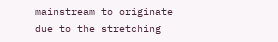mainstream to originate due to the stretching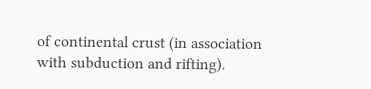of continental crust (in association with subduction and rifting).